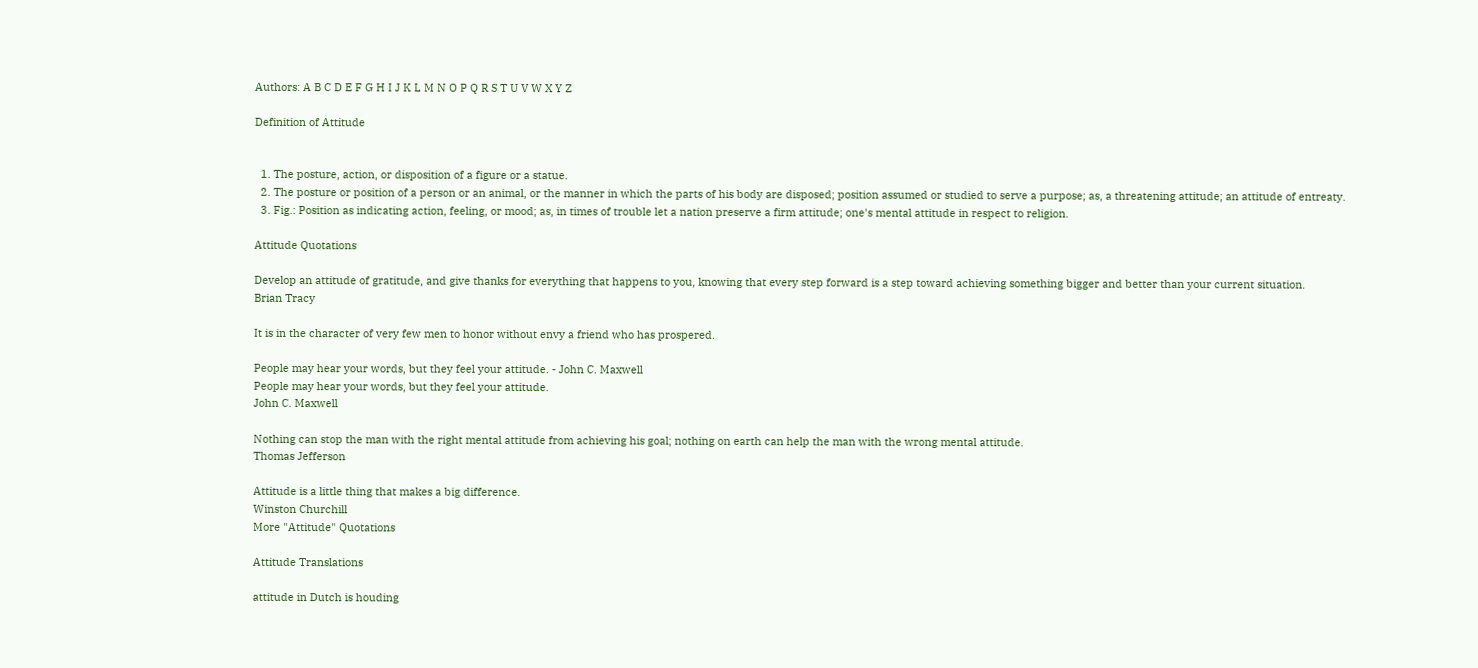Authors: A B C D E F G H I J K L M N O P Q R S T U V W X Y Z

Definition of Attitude


  1. The posture, action, or disposition of a figure or a statue.
  2. The posture or position of a person or an animal, or the manner in which the parts of his body are disposed; position assumed or studied to serve a purpose; as, a threatening attitude; an attitude of entreaty.
  3. Fig.: Position as indicating action, feeling, or mood; as, in times of trouble let a nation preserve a firm attitude; one's mental attitude in respect to religion.

Attitude Quotations

Develop an attitude of gratitude, and give thanks for everything that happens to you, knowing that every step forward is a step toward achieving something bigger and better than your current situation.
Brian Tracy

It is in the character of very few men to honor without envy a friend who has prospered.

People may hear your words, but they feel your attitude. - John C. Maxwell
People may hear your words, but they feel your attitude.
John C. Maxwell

Nothing can stop the man with the right mental attitude from achieving his goal; nothing on earth can help the man with the wrong mental attitude.
Thomas Jefferson

Attitude is a little thing that makes a big difference.
Winston Churchill
More "Attitude" Quotations

Attitude Translations

attitude in Dutch is houding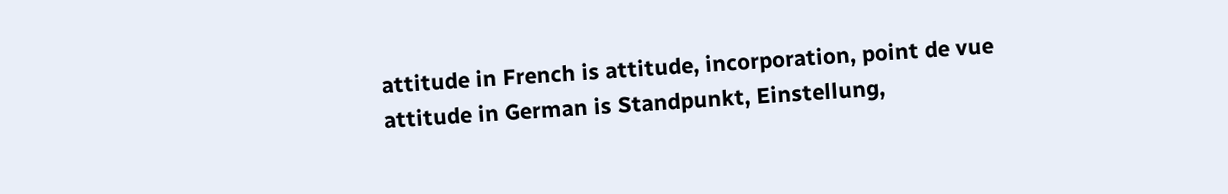attitude in French is attitude, incorporation, point de vue
attitude in German is Standpunkt, Einstellung,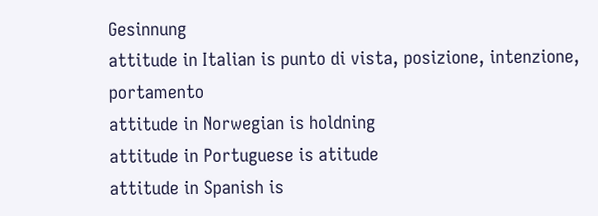Gesinnung
attitude in Italian is punto di vista, posizione, intenzione, portamento
attitude in Norwegian is holdning
attitude in Portuguese is atitude
attitude in Spanish is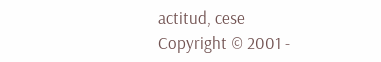actitud, cese
Copyright © 2001 -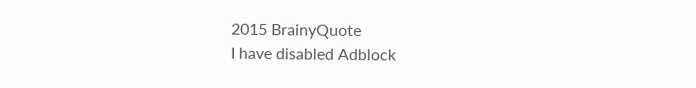2015 BrainyQuote
I have disabled Adblock